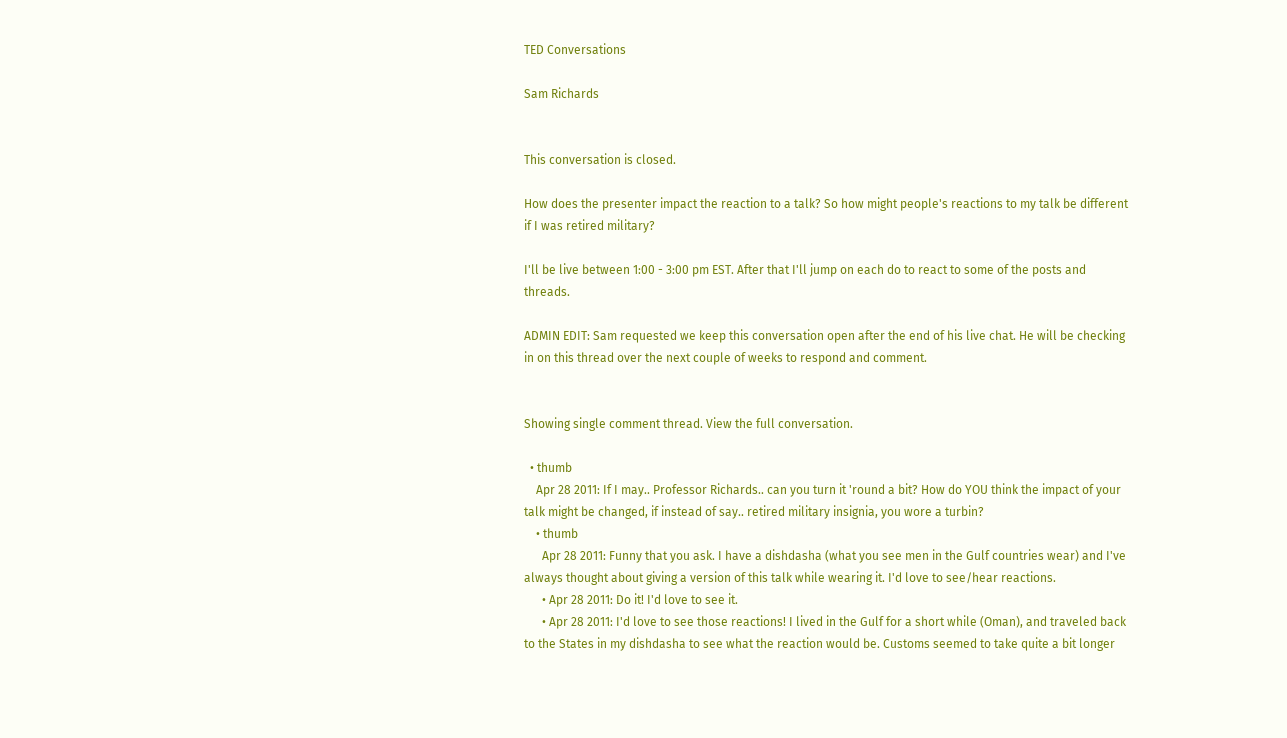TED Conversations

Sam Richards


This conversation is closed.

How does the presenter impact the reaction to a talk? So how might people's reactions to my talk be different if I was retired military?

I'll be live between 1:00 - 3:00 pm EST. After that I'll jump on each do to react to some of the posts and threads.

ADMIN EDIT: Sam requested we keep this conversation open after the end of his live chat. He will be checking in on this thread over the next couple of weeks to respond and comment.


Showing single comment thread. View the full conversation.

  • thumb
    Apr 28 2011: If I may.. Professor Richards.. can you turn it 'round a bit? How do YOU think the impact of your talk might be changed, if instead of say.. retired military insignia, you wore a turbin?
    • thumb
      Apr 28 2011: Funny that you ask. I have a dishdasha (what you see men in the Gulf countries wear) and I've always thought about giving a version of this talk while wearing it. I'd love to see/hear reactions.
      • Apr 28 2011: Do it! I'd love to see it.
      • Apr 28 2011: I'd love to see those reactions! I lived in the Gulf for a short while (Oman), and traveled back to the States in my dishdasha to see what the reaction would be. Customs seemed to take quite a bit longer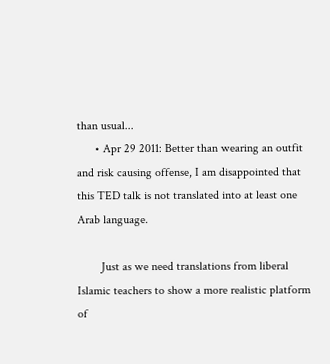than usual...
      • Apr 29 2011: Better than wearing an outfit and risk causing offense, I am disappointed that this TED talk is not translated into at least one Arab language.

        Just as we need translations from liberal Islamic teachers to show a more realistic platform of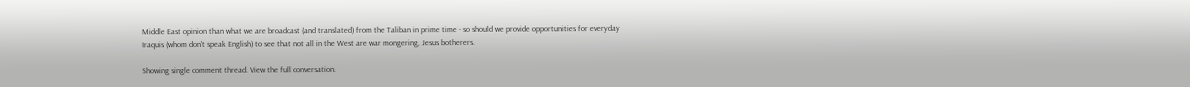Middle East opinion than what we are broadcast (and translated) from the Taliban in prime time - so should we provide opportunities for everyday Iraquis (whom don't speak English) to see that not all in the West are war mongering, Jesus botherers.

Showing single comment thread. View the full conversation.